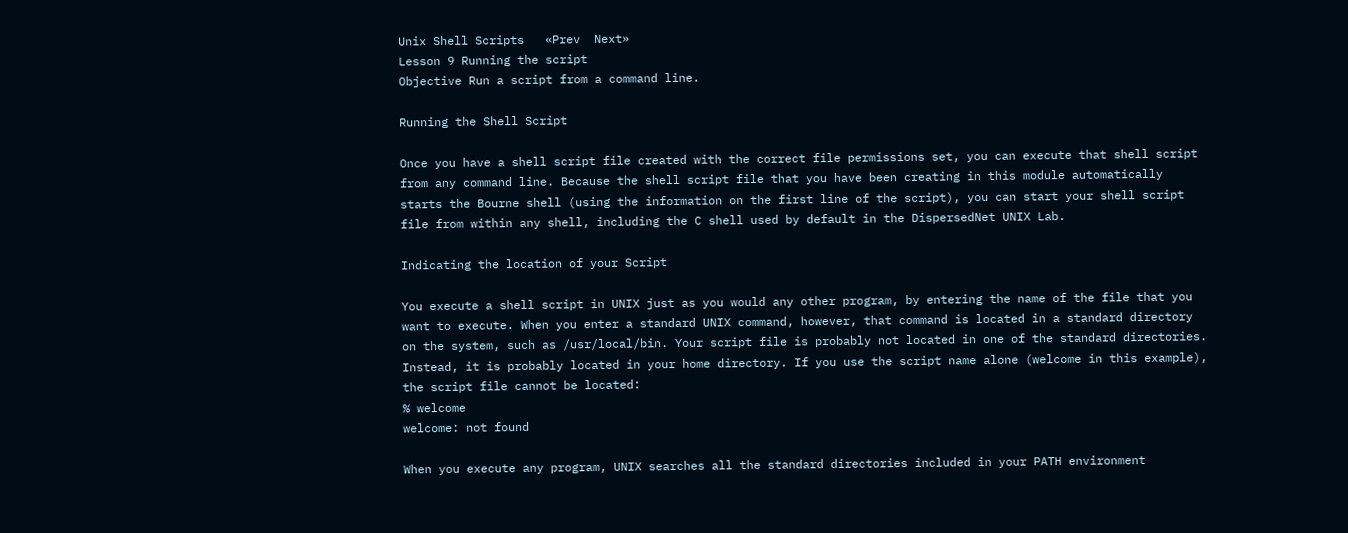Unix Shell Scripts   «Prev  Next»
Lesson 9 Running the script
Objective Run a script from a command line.

Running the Shell Script

Once you have a shell script file created with the correct file permissions set, you can execute that shell script from any command line. Because the shell script file that you have been creating in this module automatically starts the Bourne shell (using the information on the first line of the script), you can start your shell script file from within any shell, including the C shell used by default in the DispersedNet UNIX Lab.

Indicating the location of your Script

You execute a shell script in UNIX just as you would any other program, by entering the name of the file that you want to execute. When you enter a standard UNIX command, however, that command is located in a standard directory on the system, such as /usr/local/bin. Your script file is probably not located in one of the standard directories. Instead, it is probably located in your home directory. If you use the script name alone (welcome in this example), the script file cannot be located:
% welcome
welcome: not found

When you execute any program, UNIX searches all the standard directories included in your PATH environment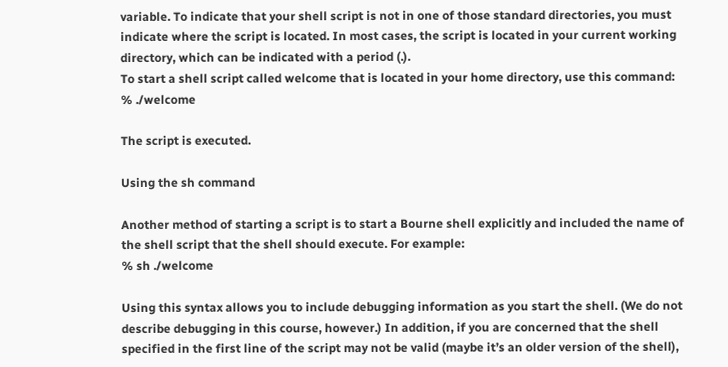variable. To indicate that your shell script is not in one of those standard directories, you must indicate where the script is located. In most cases, the script is located in your current working directory, which can be indicated with a period (.).
To start a shell script called welcome that is located in your home directory, use this command:
% ./welcome

The script is executed.

Using the sh command

Another method of starting a script is to start a Bourne shell explicitly and included the name of the shell script that the shell should execute. For example:
% sh ./welcome

Using this syntax allows you to include debugging information as you start the shell. (We do not describe debugging in this course, however.) In addition, if you are concerned that the shell specified in the first line of the script may not be valid (maybe it’s an older version of the shell),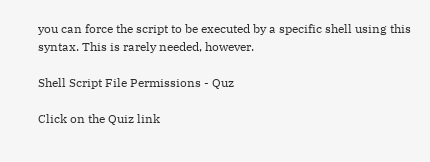you can force the script to be executed by a specific shell using this syntax. This is rarely needed, however.

Shell Script File Permissions - Quz

Click on the Quiz link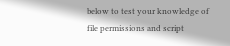below to test your knowledge of file permissions and script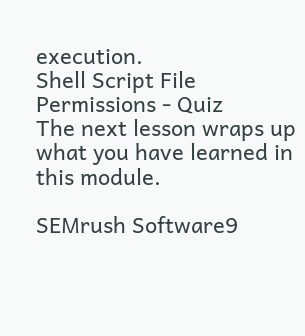execution.
Shell Script File Permissions - Quiz
The next lesson wraps up what you have learned in this module.

SEMrush Software9